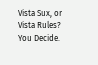Vista Sux, or Vista Rules? You Decide.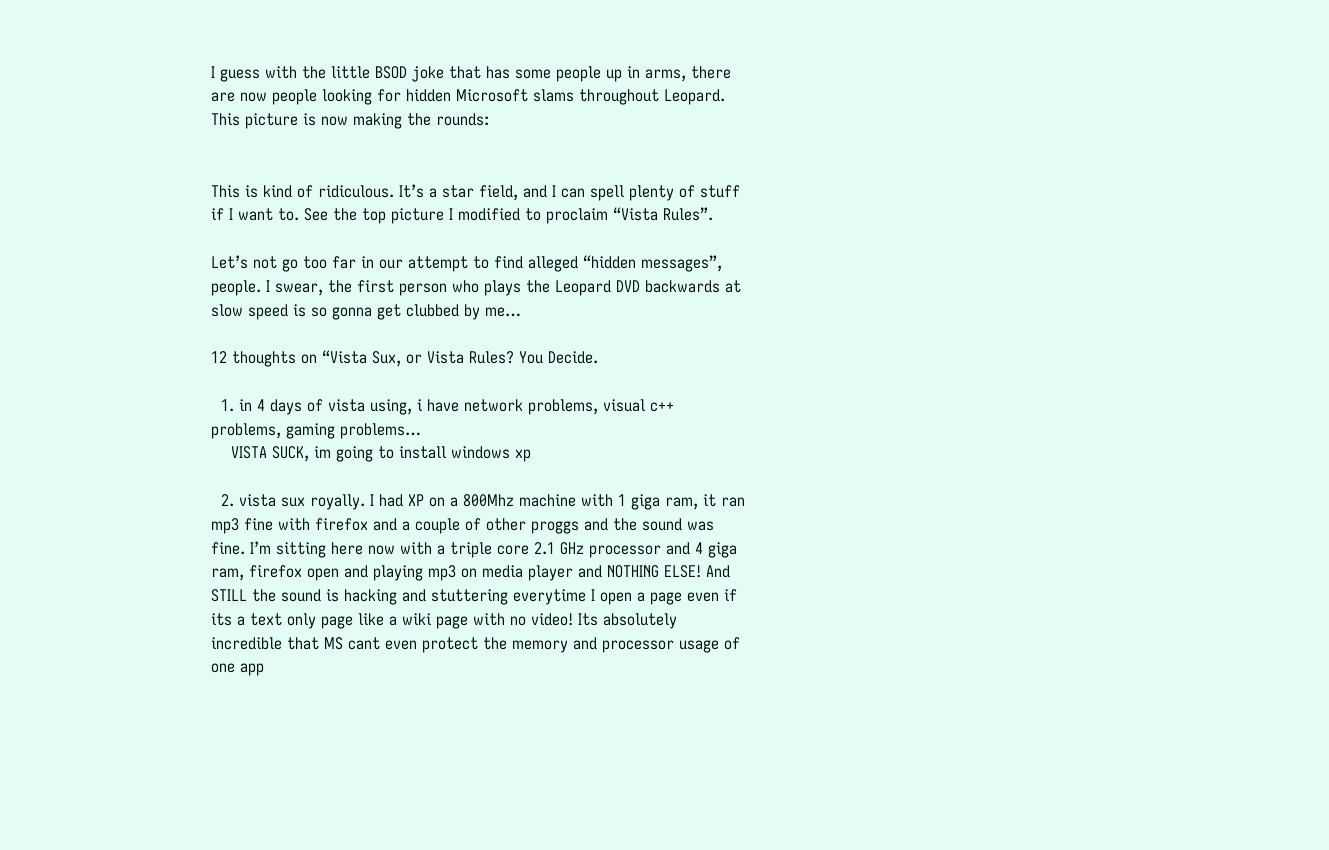I guess with the little BSOD joke that has some people up in arms, there are now people looking for hidden Microsoft slams throughout Leopard. This picture is now making the rounds:


This is kind of ridiculous. It’s a star field, and I can spell plenty of stuff if I want to. See the top picture I modified to proclaim “Vista Rules”.

Let’s not go too far in our attempt to find alleged “hidden messages”, people. I swear, the first person who plays the Leopard DVD backwards at slow speed is so gonna get clubbed by me…

12 thoughts on “Vista Sux, or Vista Rules? You Decide.

  1. in 4 days of vista using, i have network problems, visual c++ problems, gaming problems…
    VISTA SUCK, im going to install windows xp

  2. vista sux royally. I had XP on a 800Mhz machine with 1 giga ram, it ran mp3 fine with firefox and a couple of other proggs and the sound was fine. I’m sitting here now with a triple core 2.1 GHz processor and 4 giga ram, firefox open and playing mp3 on media player and NOTHING ELSE! And STILL the sound is hacking and stuttering everytime I open a page even if its a text only page like a wiki page with no video! Its absolutely incredible that MS cant even protect the memory and processor usage of one app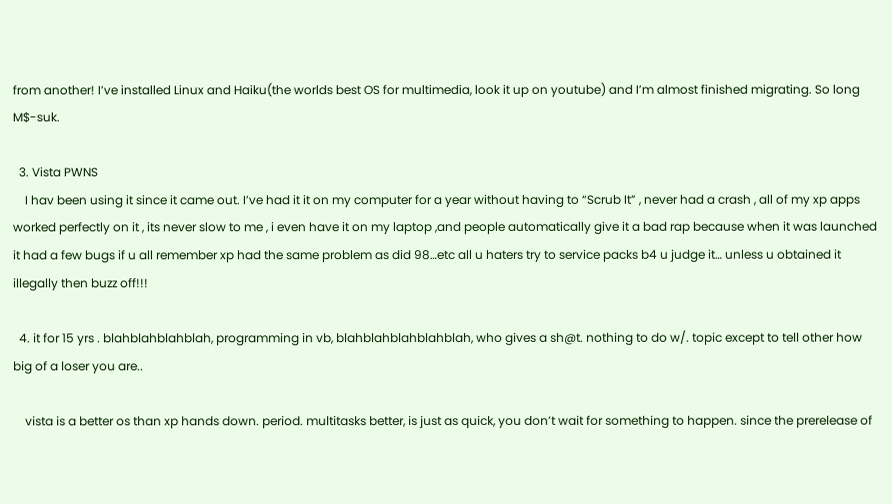from another! I’ve installed Linux and Haiku(the worlds best OS for multimedia, look it up on youtube) and I’m almost finished migrating. So long M$-suk.

  3. Vista PWNS
    I hav been using it since it came out. I’ve had it it on my computer for a year without having to “Scrub It” , never had a crash , all of my xp apps worked perfectly on it , its never slow to me , i even have it on my laptop ,and people automatically give it a bad rap because when it was launched it had a few bugs if u all remember xp had the same problem as did 98…etc all u haters try to service packs b4 u judge it… unless u obtained it illegally then buzz off!!!

  4. it for 15 yrs . blahblahblahblah, programming in vb, blahblahblahblahblah, who gives a sh@t. nothing to do w/. topic except to tell other how big of a loser you are..

    vista is a better os than xp hands down. period. multitasks better, is just as quick, you don’t wait for something to happen. since the prerelease of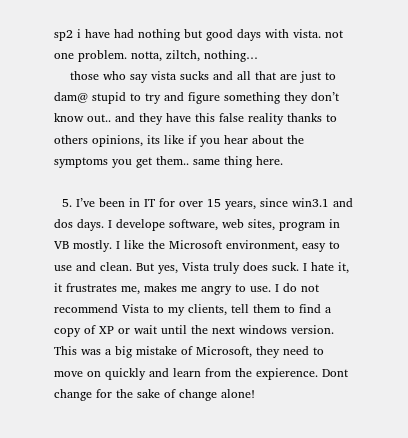sp2 i have had nothing but good days with vista. not one problem. notta, ziltch, nothing…
    those who say vista sucks and all that are just to dam@ stupid to try and figure something they don’t know out.. and they have this false reality thanks to others opinions, its like if you hear about the symptoms you get them.. same thing here.

  5. I’ve been in IT for over 15 years, since win3.1 and dos days. I develope software, web sites, program in VB mostly. I like the Microsoft environment, easy to use and clean. But yes, Vista truly does suck. I hate it, it frustrates me, makes me angry to use. I do not recommend Vista to my clients, tell them to find a copy of XP or wait until the next windows version. This was a big mistake of Microsoft, they need to move on quickly and learn from the expierence. Dont change for the sake of change alone!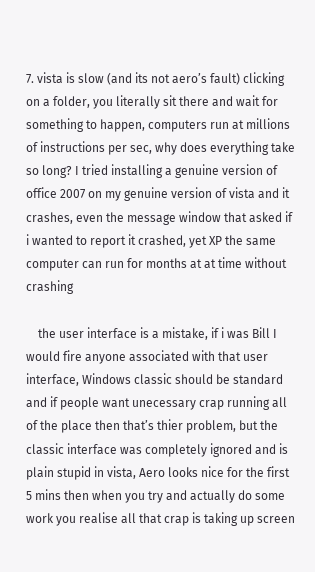7. vista is slow (and its not aero’s fault) clicking on a folder, you literally sit there and wait for something to happen, computers run at millions of instructions per sec, why does everything take so long? I tried installing a genuine version of office 2007 on my genuine version of vista and it crashes, even the message window that asked if i wanted to report it crashed, yet XP the same computer can run for months at at time without crashing

    the user interface is a mistake, if i was Bill I would fire anyone associated with that user interface, Windows classic should be standard and if people want unecessary crap running all of the place then that’s thier problem, but the classic interface was completely ignored and is plain stupid in vista, Aero looks nice for the first 5 mins then when you try and actually do some work you realise all that crap is taking up screen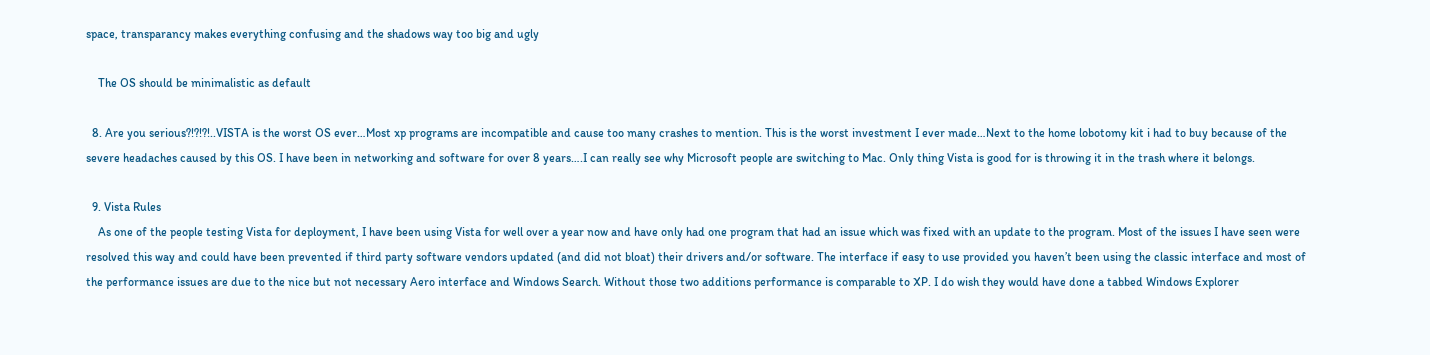space, transparancy makes everything confusing and the shadows way too big and ugly

    The OS should be minimalistic as default

  8. Are you serious?!?!?!..VISTA is the worst OS ever…Most xp programs are incompatible and cause too many crashes to mention. This is the worst investment I ever made…Next to the home lobotomy kit i had to buy because of the severe headaches caused by this OS. I have been in networking and software for over 8 years….I can really see why Microsoft people are switching to Mac. Only thing Vista is good for is throwing it in the trash where it belongs.

  9. Vista Rules
    As one of the people testing Vista for deployment, I have been using Vista for well over a year now and have only had one program that had an issue which was fixed with an update to the program. Most of the issues I have seen were resolved this way and could have been prevented if third party software vendors updated (and did not bloat) their drivers and/or software. The interface if easy to use provided you haven’t been using the classic interface and most of the performance issues are due to the nice but not necessary Aero interface and Windows Search. Without those two additions performance is comparable to XP. I do wish they would have done a tabbed Windows Explorer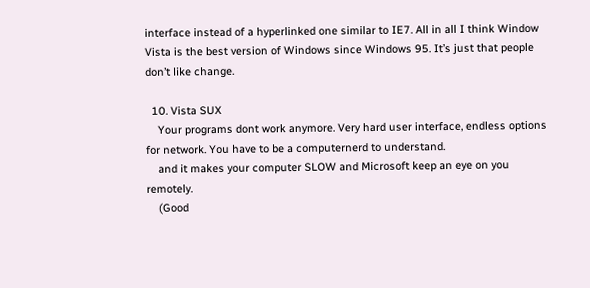interface instead of a hyperlinked one similar to IE7. All in all I think Window Vista is the best version of Windows since Windows 95. It’s just that people don’t like change.

  10. Vista SUX
    Your programs dont work anymore. Very hard user interface, endless options for network. You have to be a computernerd to understand.
    and it makes your computer SLOW and Microsoft keep an eye on you remotely.
    (Good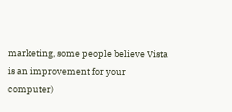marketing, some people believe Vista is an improvement for your computer)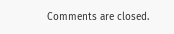Comments are closed.